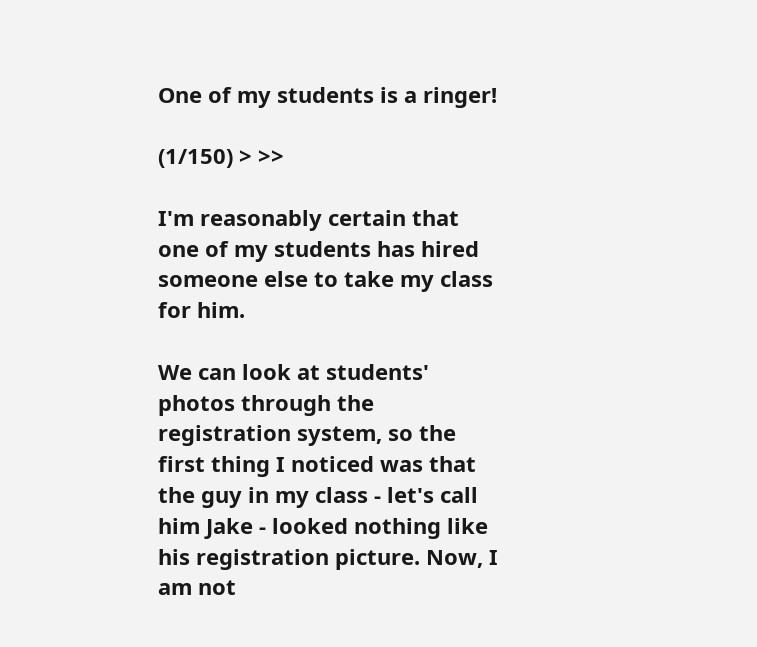One of my students is a ringer!

(1/150) > >>

I'm reasonably certain that one of my students has hired someone else to take my class for him.

We can look at students' photos through the registration system, so the first thing I noticed was that the guy in my class - let's call him Jake - looked nothing like his registration picture. Now, I am not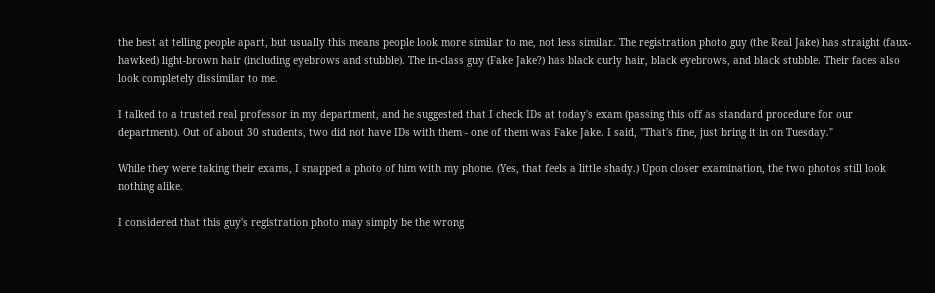the best at telling people apart, but usually this means people look more similar to me, not less similar. The registration photo guy (the Real Jake) has straight (faux-hawked) light-brown hair (including eyebrows and stubble). The in-class guy (Fake Jake?) has black curly hair, black eyebrows, and black stubble. Their faces also look completely dissimilar to me.

I talked to a trusted real professor in my department, and he suggested that I check IDs at today's exam (passing this off as standard procedure for our department). Out of about 30 students, two did not have IDs with them - one of them was Fake Jake. I said, "That's fine, just bring it in on Tuesday."

While they were taking their exams, I snapped a photo of him with my phone. (Yes, that feels a little shady.) Upon closer examination, the two photos still look nothing alike.

I considered that this guy's registration photo may simply be the wrong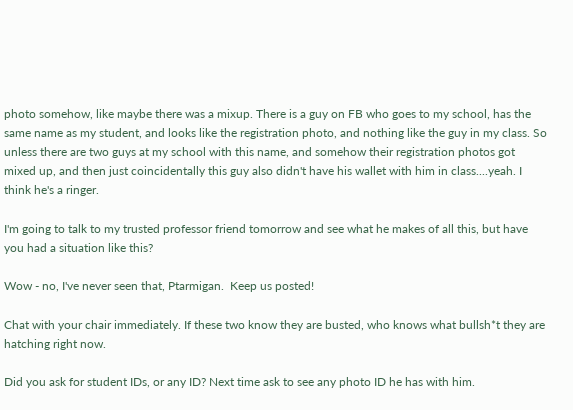photo somehow, like maybe there was a mixup. There is a guy on FB who goes to my school, has the same name as my student, and looks like the registration photo, and nothing like the guy in my class. So unless there are two guys at my school with this name, and somehow their registration photos got mixed up, and then just coincidentally this guy also didn't have his wallet with him in class....yeah. I think he's a ringer.

I'm going to talk to my trusted professor friend tomorrow and see what he makes of all this, but have you had a situation like this?

Wow - no, I've never seen that, Ptarmigan.  Keep us posted!

Chat with your chair immediately. If these two know they are busted, who knows what bullsh*t they are hatching right now.

Did you ask for student IDs, or any ID? Next time ask to see any photo ID he has with him.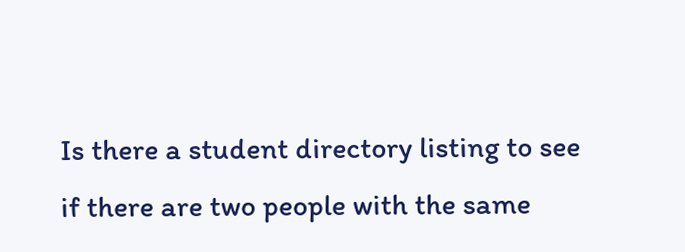Is there a student directory listing to see if there are two people with the same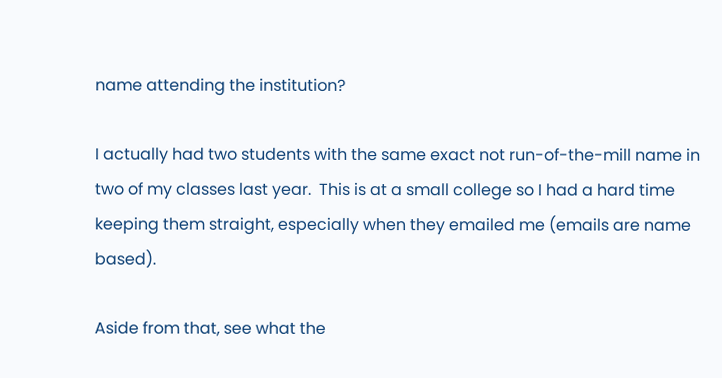name attending the institution?

I actually had two students with the same exact not run-of-the-mill name in two of my classes last year.  This is at a small college so I had a hard time keeping them straight, especially when they emailed me (emails are name based).

Aside from that, see what the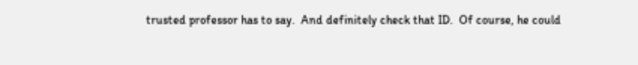trusted professor has to say.  And definitely check that ID.  Of course, he could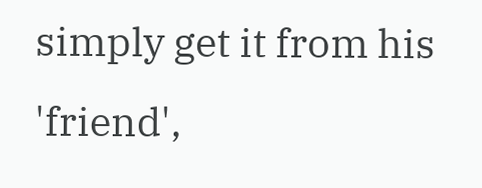simply get it from his 'friend',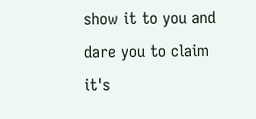show it to you and dare you to claim it's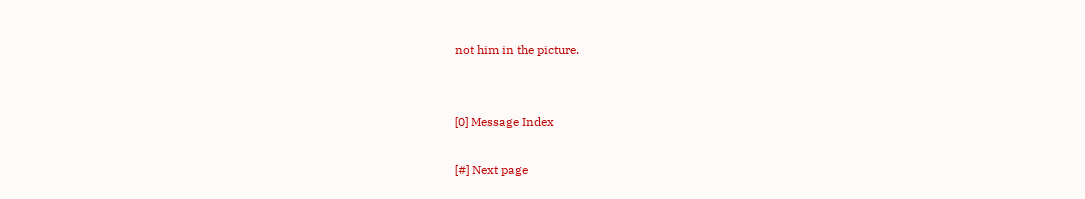not him in the picture.


[0] Message Index

[#] Next page